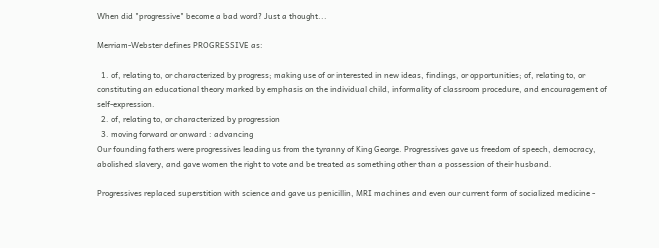When did "progressive" become a bad word? Just a thought...

Merriam-Webster defines PROGRESSIVE as:

  1. of, relating to, or characterized by progress; making use of or interested in new ideas, findings, or opportunities; of, relating to, or constituting an educational theory marked by emphasis on the individual child, informality of classroom procedure, and encouragement of self-expression.
  2. of, relating to, or characterized by progression
  3. moving forward or onward : advancing
Our founding fathers were progressives leading us from the tyranny of King George. Progressives gave us freedom of speech, democracy, abolished slavery, and gave women the right to vote and be treated as something other than a possession of their husband.

Progressives replaced superstition with science and gave us penicillin, MRI machines and even our current form of socialized medicine -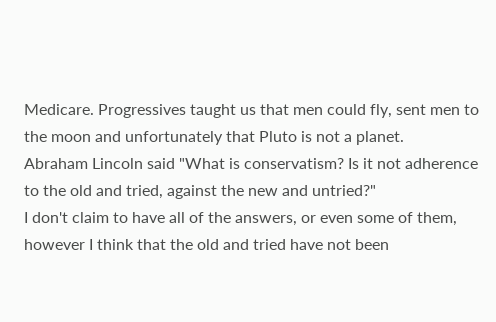Medicare. Progressives taught us that men could fly, sent men to the moon and unfortunately that Pluto is not a planet.
Abraham Lincoln said "What is conservatism? Is it not adherence to the old and tried, against the new and untried?"
I don't claim to have all of the answers, or even some of them, however I think that the old and tried have not been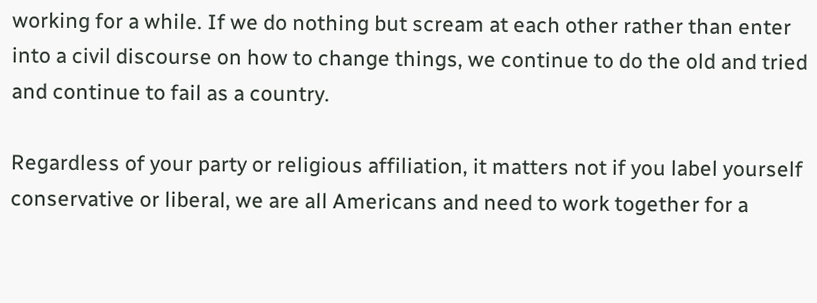working for a while. If we do nothing but scream at each other rather than enter into a civil discourse on how to change things, we continue to do the old and tried and continue to fail as a country.

Regardless of your party or religious affiliation, it matters not if you label yourself conservative or liberal, we are all Americans and need to work together for a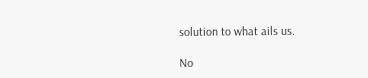solution to what ails us.

No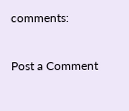comments:

Post a Comment